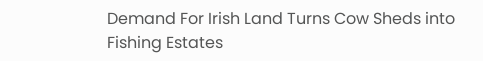Demand For Irish Land Turns Cow Sheds into Fishing Estates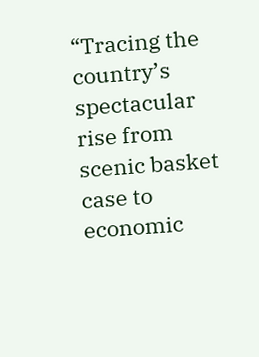“Tracing the country’s spectacular rise from scenic basket case to economic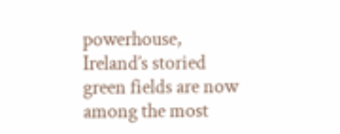powerhouse, Ireland’s storied green fields are now among the most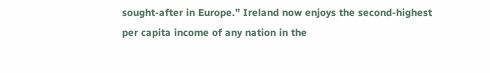sought-after in Europe.” Ireland now enjoys the second-highest per capita income of any nation in the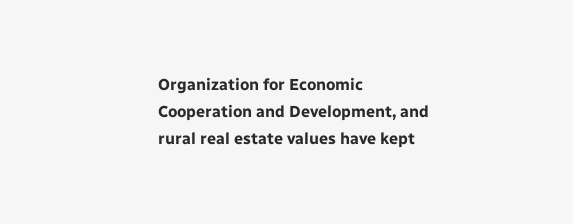Organization for Economic Cooperation and Development, and rural real estate values have kept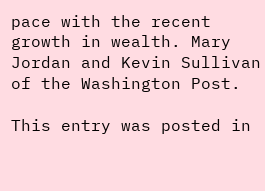pace with the recent growth in wealth. Mary Jordan and Kevin Sullivan of the Washington Post.

This entry was posted in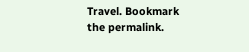Travel. Bookmark the permalink.